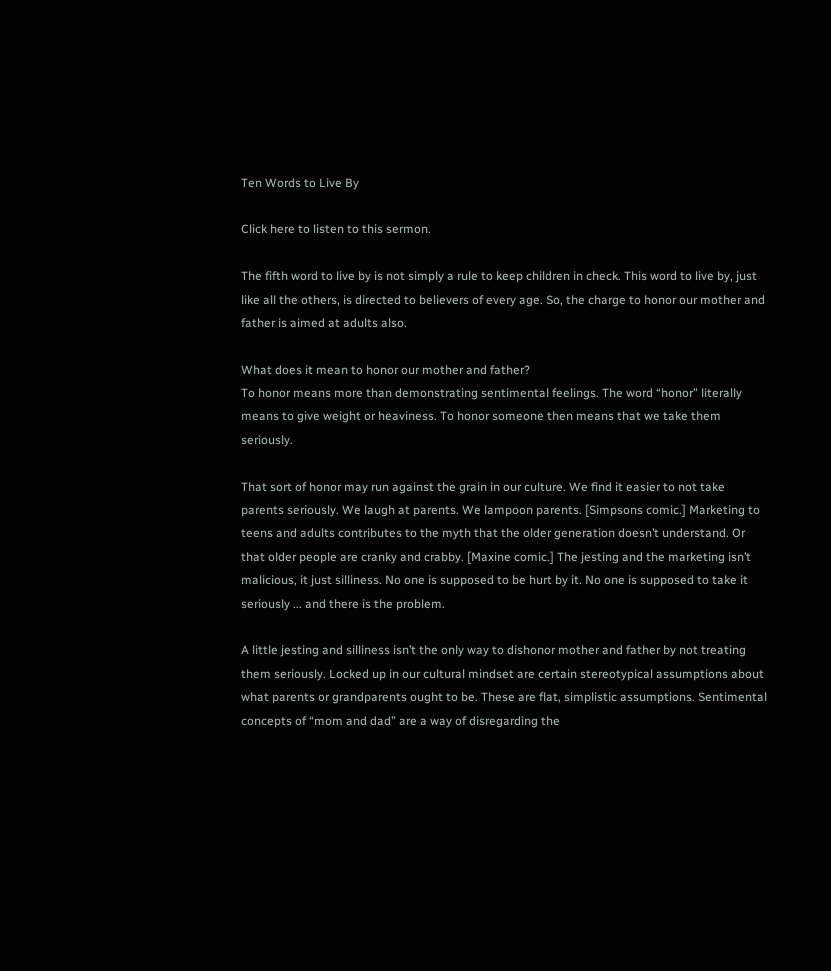Ten Words to Live By

Click here to listen to this sermon.

The fifth word to live by is not simply a rule to keep children in check. This word to live by, just like all the others, is directed to believers of every age. So, the charge to honor our mother and father is aimed at adults also.

What does it mean to honor our mother and father?
To honor means more than demonstrating sentimental feelings. The word “honor” literally means to give weight or heaviness. To honor someone then means that we take them seriously.

That sort of honor may run against the grain in our culture. We find it easier to not take parents seriously. We laugh at parents. We lampoon parents. [Simpsons comic.] Marketing to teens and adults contributes to the myth that the older generation doesn’t understand. Or that older people are cranky and crabby. [Maxine comic.] The jesting and the marketing isn’t malicious, it just silliness. No one is supposed to be hurt by it. No one is supposed to take it seriously ... and there is the problem.

A little jesting and silliness isn’t the only way to dishonor mother and father by not treating them seriously. Locked up in our cultural mindset are certain stereotypical assumptions about what parents or grandparents ought to be. These are flat, simplistic assumptions. Sentimental concepts of “mom and dad” are a way of disregarding the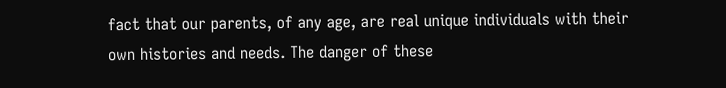fact that our parents, of any age, are real unique individuals with their own histories and needs. The danger of these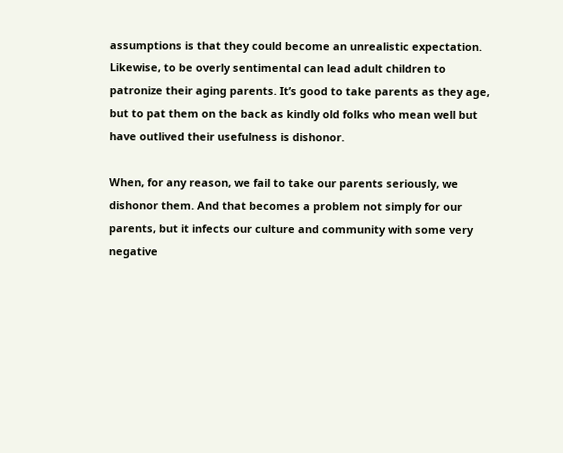assumptions is that they could become an unrealistic expectation. Likewise, to be overly sentimental can lead adult children to patronize their aging parents. It’s good to take parents as they age, but to pat them on the back as kindly old folks who mean well but have outlived their usefulness is dishonor.

When, for any reason, we fail to take our parents seriously, we dishonor them. And that becomes a problem not simply for our parents, but it infects our culture and community with some very negative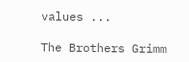values ...

The Brothers Grimm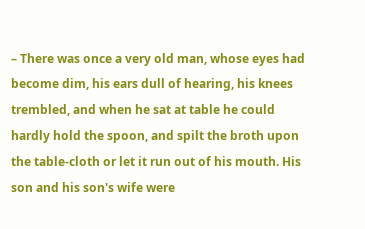– There was once a very old man, whose eyes had become dim, his ears dull of hearing, his knees trembled, and when he sat at table he could hardly hold the spoon, and spilt the broth upon the table-cloth or let it run out of his mouth. His son and his son's wife were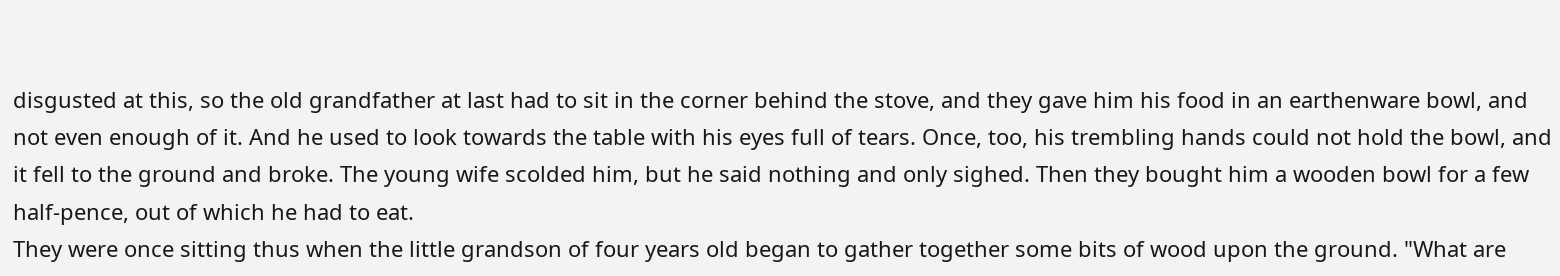disgusted at this, so the old grandfather at last had to sit in the corner behind the stove, and they gave him his food in an earthenware bowl, and not even enough of it. And he used to look towards the table with his eyes full of tears. Once, too, his trembling hands could not hold the bowl, and it fell to the ground and broke. The young wife scolded him, but he said nothing and only sighed. Then they bought him a wooden bowl for a few half-pence, out of which he had to eat.
They were once sitting thus when the little grandson of four years old began to gather together some bits of wood upon the ground. "What are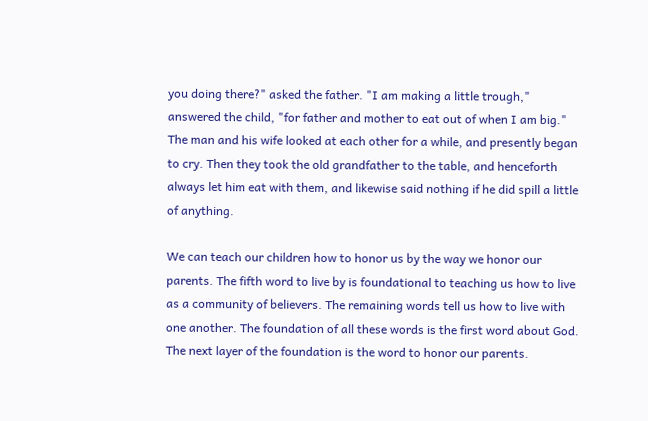you doing there?" asked the father. "I am making a little trough," answered the child, "for father and mother to eat out of when I am big."
The man and his wife looked at each other for a while, and presently began to cry. Then they took the old grandfather to the table, and henceforth always let him eat with them, and likewise said nothing if he did spill a little of anything.

We can teach our children how to honor us by the way we honor our parents. The fifth word to live by is foundational to teaching us how to live as a community of believers. The remaining words tell us how to live with one another. The foundation of all these words is the first word about God. The next layer of the foundation is the word to honor our parents.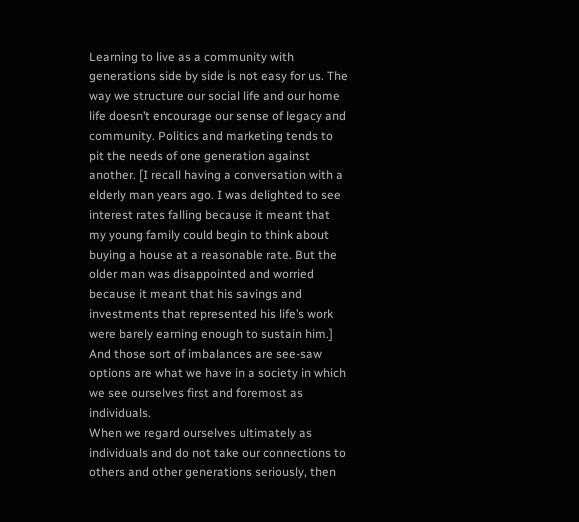Learning to live as a community with generations side by side is not easy for us. The way we structure our social life and our home life doesn’t encourage our sense of legacy and community. Politics and marketing tends to pit the needs of one generation against another. [I recall having a conversation with a elderly man years ago. I was delighted to see interest rates falling because it meant that my young family could begin to think about buying a house at a reasonable rate. But the older man was disappointed and worried because it meant that his savings and investments that represented his life’s work were barely earning enough to sustain him.] And those sort of imbalances are see-saw options are what we have in a society in which we see ourselves first and foremost as individuals.
When we regard ourselves ultimately as individuals and do not take our connections to others and other generations seriously, then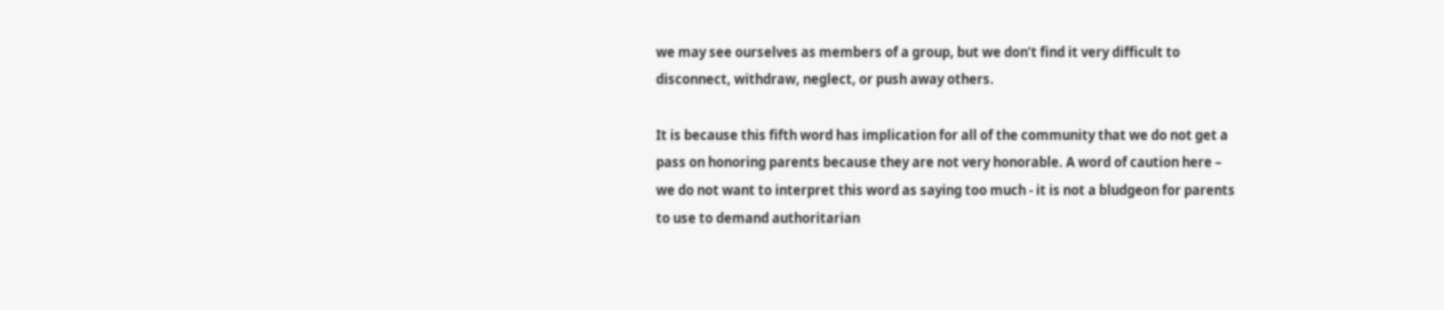we may see ourselves as members of a group, but we don’t find it very difficult to disconnect, withdraw, neglect, or push away others.

It is because this fifth word has implication for all of the community that we do not get a pass on honoring parents because they are not very honorable. A word of caution here – we do not want to interpret this word as saying too much - it is not a bludgeon for parents to use to demand authoritarian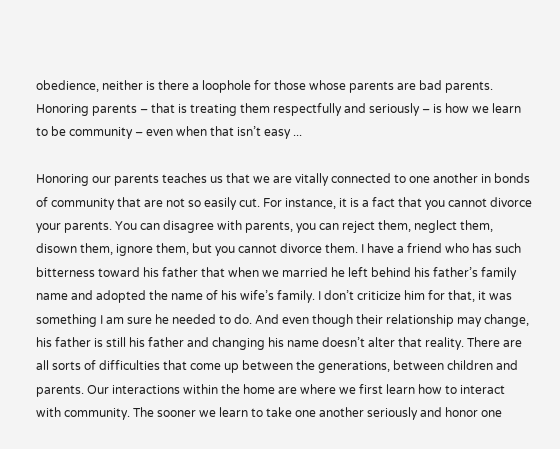obedience, neither is there a loophole for those whose parents are bad parents. Honoring parents – that is treating them respectfully and seriously – is how we learn to be community – even when that isn’t easy ...

Honoring our parents teaches us that we are vitally connected to one another in bonds of community that are not so easily cut. For instance, it is a fact that you cannot divorce your parents. You can disagree with parents, you can reject them, neglect them, disown them, ignore them, but you cannot divorce them. I have a friend who has such bitterness toward his father that when we married he left behind his father’s family name and adopted the name of his wife’s family. I don’t criticize him for that, it was something I am sure he needed to do. And even though their relationship may change, his father is still his father and changing his name doesn’t alter that reality. There are all sorts of difficulties that come up between the generations, between children and parents. Our interactions within the home are where we first learn how to interact with community. The sooner we learn to take one another seriously and honor one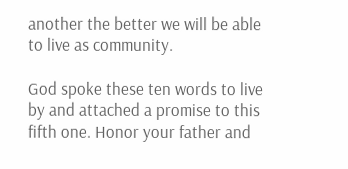another the better we will be able to live as community.

God spoke these ten words to live by and attached a promise to this fifth one. Honor your father and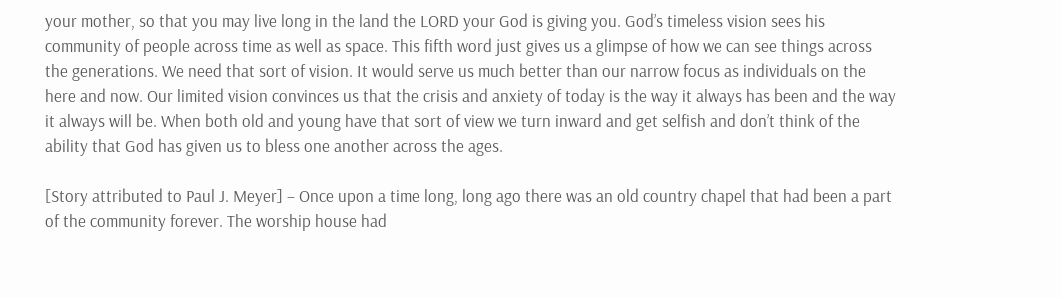your mother, so that you may live long in the land the LORD your God is giving you. God’s timeless vision sees his community of people across time as well as space. This fifth word just gives us a glimpse of how we can see things across the generations. We need that sort of vision. It would serve us much better than our narrow focus as individuals on the here and now. Our limited vision convinces us that the crisis and anxiety of today is the way it always has been and the way it always will be. When both old and young have that sort of view we turn inward and get selfish and don’t think of the ability that God has given us to bless one another across the ages.

[Story attributed to Paul J. Meyer] – Once upon a time long, long ago there was an old country chapel that had been a part of the community forever. The worship house had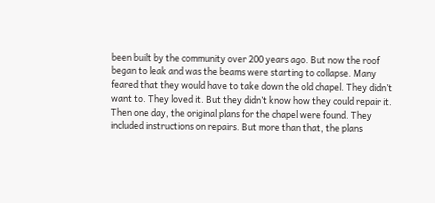been built by the community over 200 years ago. But now the roof began to leak and was the beams were starting to collapse. Many feared that they would have to take down the old chapel. They didn’t want to. They loved it. But they didn’t know how they could repair it. Then one day, the original plans for the chapel were found. They included instructions on repairs. But more than that, the plans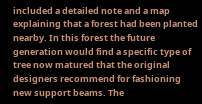included a detailed note and a map explaining that a forest had been planted nearby. In this forest the future generation would find a specific type of tree now matured that the original designers recommend for fashioning new support beams. The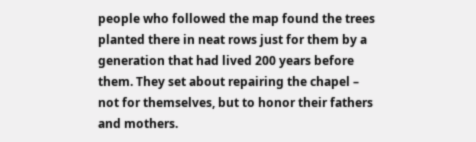people who followed the map found the trees planted there in neat rows just for them by a generation that had lived 200 years before them. They set about repairing the chapel – not for themselves, but to honor their fathers and mothers.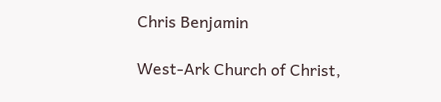Chris Benjamin

West-Ark Church of Christ,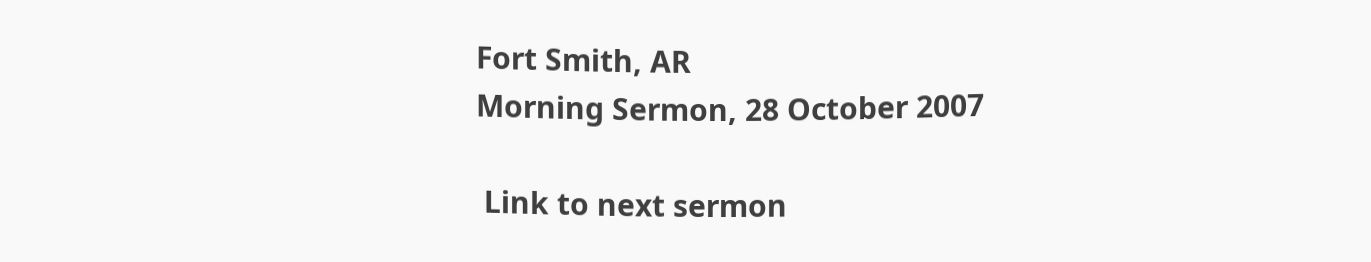Fort Smith, AR
Morning Sermon, 28 October 2007

 Link to next sermon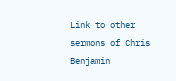Link to other sermons of Chris Benjamin